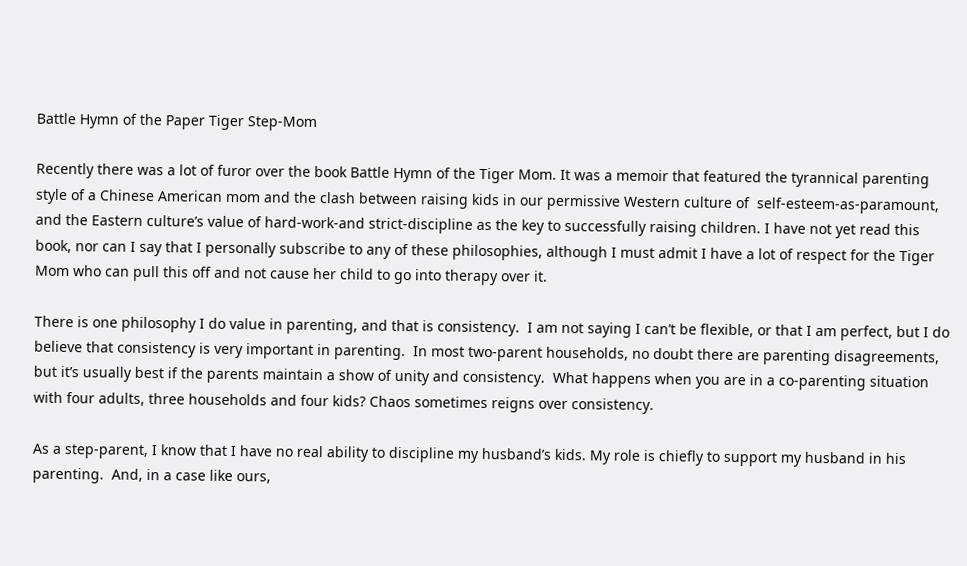Battle Hymn of the Paper Tiger Step-Mom

Recently there was a lot of furor over the book Battle Hymn of the Tiger Mom. It was a memoir that featured the tyrannical parenting style of a Chinese American mom and the clash between raising kids in our permissive Western culture of  self-esteem-as-paramount, and the Eastern culture’s value of hard-work-and strict-discipline as the key to successfully raising children. I have not yet read this book, nor can I say that I personally subscribe to any of these philosophies, although I must admit I have a lot of respect for the Tiger Mom who can pull this off and not cause her child to go into therapy over it.

There is one philosophy I do value in parenting, and that is consistency.  I am not saying I can’t be flexible, or that I am perfect, but I do believe that consistency is very important in parenting.  In most two-parent households, no doubt there are parenting disagreements, but it’s usually best if the parents maintain a show of unity and consistency.  What happens when you are in a co-parenting situation with four adults, three households and four kids? Chaos sometimes reigns over consistency.

As a step-parent, I know that I have no real ability to discipline my husband’s kids. My role is chiefly to support my husband in his parenting.  And, in a case like ours,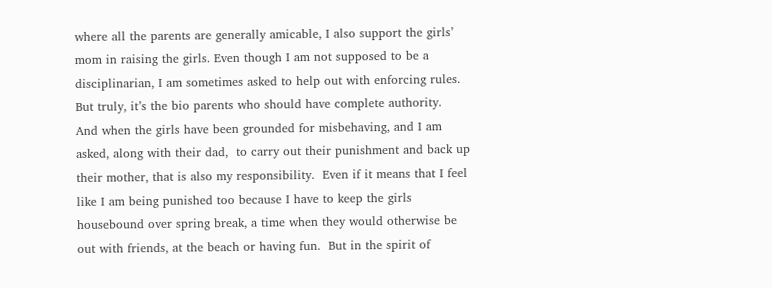where all the parents are generally amicable, I also support the girls’ mom in raising the girls. Even though I am not supposed to be a disciplinarian, I am sometimes asked to help out with enforcing rules. But truly, it’s the bio parents who should have complete authority.  And when the girls have been grounded for misbehaving, and I am asked, along with their dad,  to carry out their punishment and back up their mother, that is also my responsibility.  Even if it means that I feel like I am being punished too because I have to keep the girls housebound over spring break, a time when they would otherwise be out with friends, at the beach or having fun.  But in the spirit of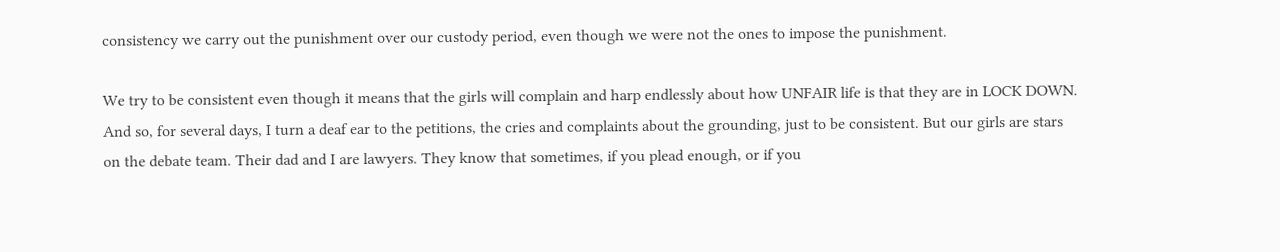consistency we carry out the punishment over our custody period, even though we were not the ones to impose the punishment.

We try to be consistent even though it means that the girls will complain and harp endlessly about how UNFAIR life is that they are in LOCK DOWN.  And so, for several days, I turn a deaf ear to the petitions, the cries and complaints about the grounding, just to be consistent. But our girls are stars on the debate team. Their dad and I are lawyers. They know that sometimes, if you plead enough, or if you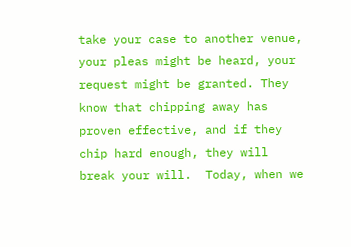take your case to another venue, your pleas might be heard, your request might be granted. They know that chipping away has proven effective, and if they chip hard enough, they will break your will.  Today, when we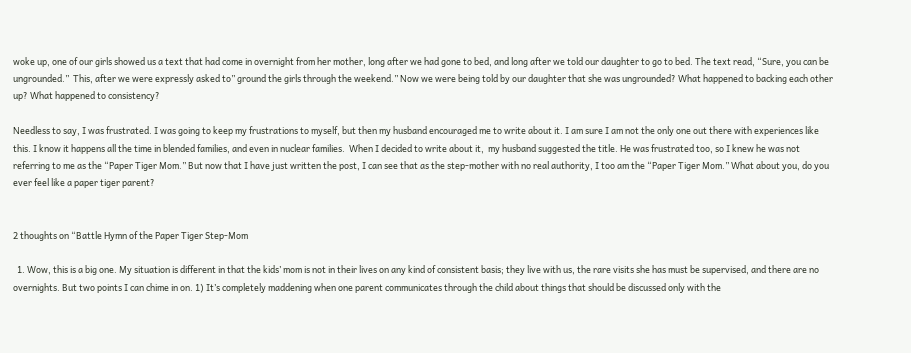woke up, one of our girls showed us a text that had come in overnight from her mother, long after we had gone to bed, and long after we told our daughter to go to bed. The text read, “Sure, you can be ungrounded.”  This, after we were expressly asked to” ground the girls through the weekend.” Now we were being told by our daughter that she was ungrounded? What happened to backing each other up? What happened to consistency?

Needless to say, I was frustrated. I was going to keep my frustrations to myself, but then my husband encouraged me to write about it. I am sure I am not the only one out there with experiences like this. I know it happens all the time in blended families, and even in nuclear families.  When I decided to write about it,  my husband suggested the title. He was frustrated too, so I knew he was not referring to me as the “Paper Tiger Mom.” But now that I have just written the post, I can see that as the step-mother with no real authority, I too am the “Paper Tiger Mom.” What about you, do you ever feel like a paper tiger parent?


2 thoughts on “Battle Hymn of the Paper Tiger Step-Mom

  1. Wow, this is a big one. My situation is different in that the kids’ mom is not in their lives on any kind of consistent basis; they live with us, the rare visits she has must be supervised, and there are no overnights. But two points I can chime in on. 1) It’s completely maddening when one parent communicates through the child about things that should be discussed only with the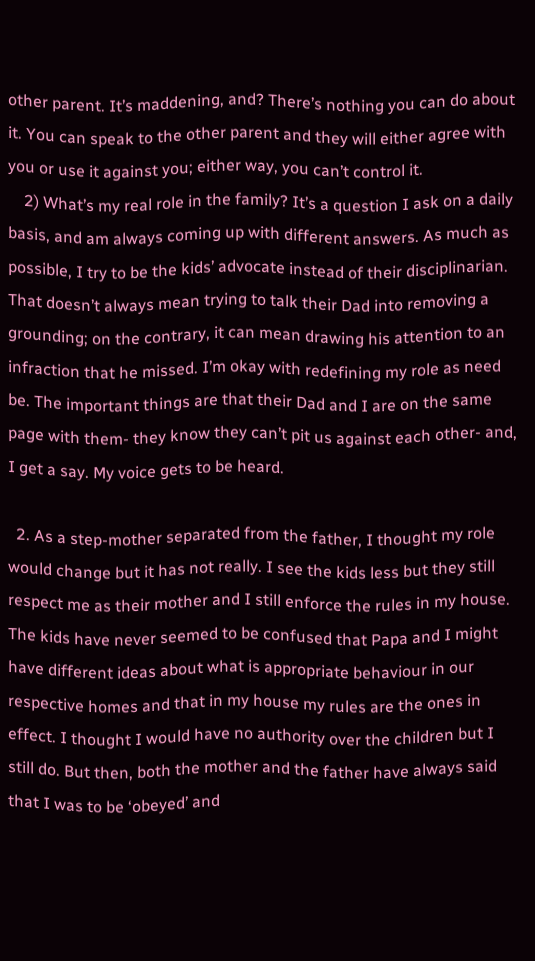other parent. It’s maddening, and? There’s nothing you can do about it. You can speak to the other parent and they will either agree with you or use it against you; either way, you can’t control it.
    2) What’s my real role in the family? It’s a question I ask on a daily basis, and am always coming up with different answers. As much as possible, I try to be the kids’ advocate instead of their disciplinarian. That doesn’t always mean trying to talk their Dad into removing a grounding; on the contrary, it can mean drawing his attention to an infraction that he missed. I’m okay with redefining my role as need be. The important things are that their Dad and I are on the same page with them- they know they can’t pit us against each other- and, I get a say. My voice gets to be heard.

  2. As a step-mother separated from the father, I thought my role would change but it has not really. I see the kids less but they still respect me as their mother and I still enforce the rules in my house. The kids have never seemed to be confused that Papa and I might have different ideas about what is appropriate behaviour in our respective homes and that in my house my rules are the ones in effect. I thought I would have no authority over the children but I still do. But then, both the mother and the father have always said that I was to be ‘obeyed’ and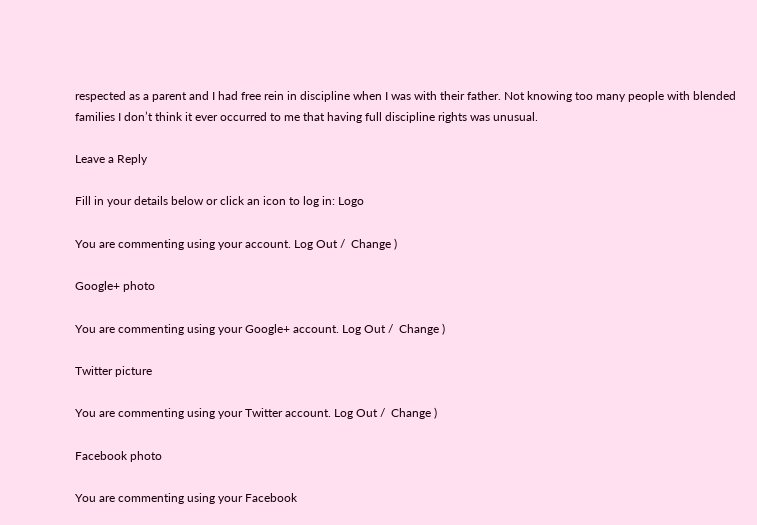respected as a parent and I had free rein in discipline when I was with their father. Not knowing too many people with blended families I don’t think it ever occurred to me that having full discipline rights was unusual.

Leave a Reply

Fill in your details below or click an icon to log in: Logo

You are commenting using your account. Log Out /  Change )

Google+ photo

You are commenting using your Google+ account. Log Out /  Change )

Twitter picture

You are commenting using your Twitter account. Log Out /  Change )

Facebook photo

You are commenting using your Facebook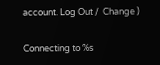account. Log Out /  Change )

Connecting to %s